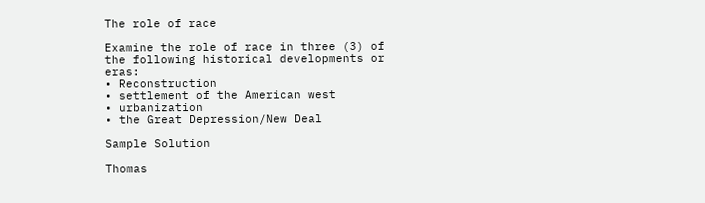The role of race

Examine the role of race in three (3) of the following historical developments or eras:
• Reconstruction
• settlement of the American west
• urbanization
• the Great Depression/New Deal

Sample Solution

Thomas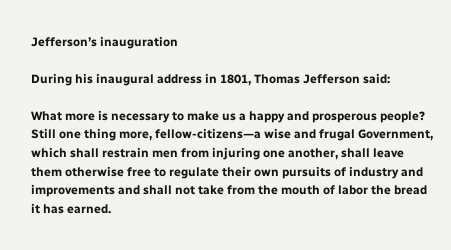Jefferson’s inauguration

During his inaugural address in 1801, Thomas Jefferson said:

What more is necessary to make us a happy and prosperous people? Still one thing more, fellow-citizens—a wise and frugal Government, which shall restrain men from injuring one another, shall leave them otherwise free to regulate their own pursuits of industry and improvements and shall not take from the mouth of labor the bread it has earned.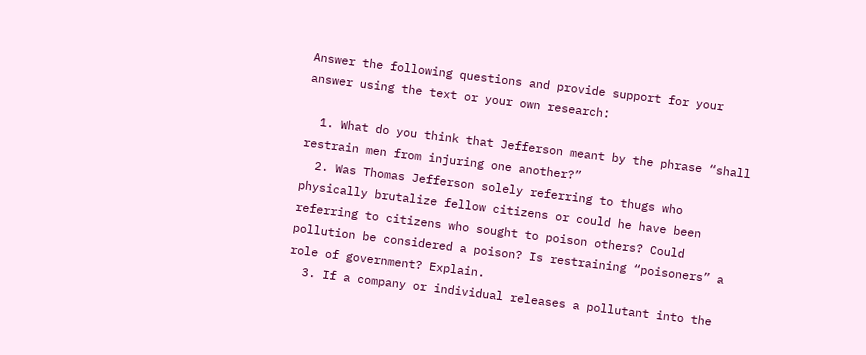Answer the following questions and provide support for your answer using the text or your own research:

  1. What do you think that Jefferson meant by the phrase “shall restrain men from injuring one another?”
  2. Was Thomas Jefferson solely referring to thugs who physically brutalize fellow citizens or could he have been referring to citizens who sought to poison others? Could pollution be considered a poison? Is restraining “poisoners” a role of government? Explain.
  3. If a company or individual releases a pollutant into the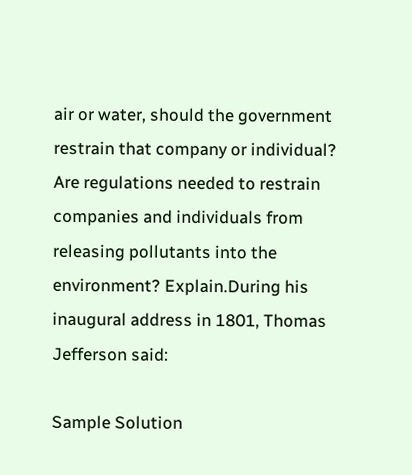air or water, should the government restrain that company or individual? Are regulations needed to restrain companies and individuals from releasing pollutants into the environment? Explain.During his inaugural address in 1801, Thomas Jefferson said:

Sample Solution